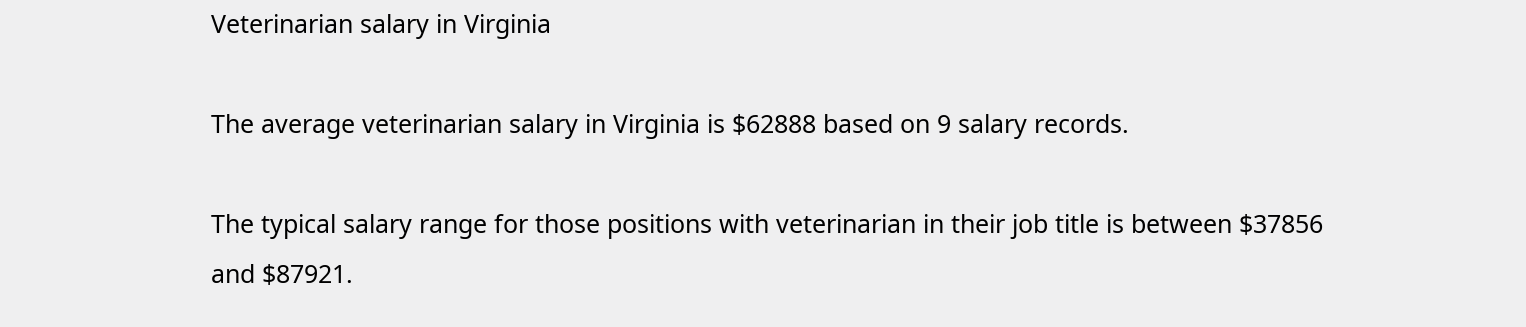Veterinarian salary in Virginia

The average veterinarian salary in Virginia is $62888 based on 9 salary records.

The typical salary range for those positions with veterinarian in their job title is between $37856 and $87921.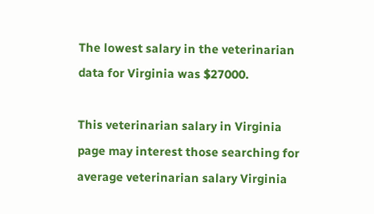The lowest salary in the veterinarian data for Virginia was $27000.

This veterinarian salary in Virginia page may interest those searching for average veterinarian salary Virginia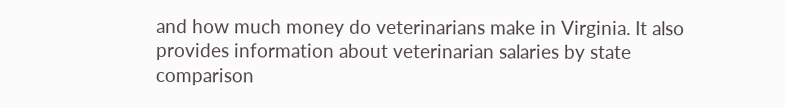and how much money do veterinarians make in Virginia. It also provides information about veterinarian salaries by state comparison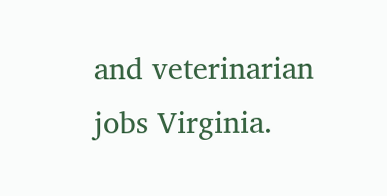and veterinarian jobs Virginia.